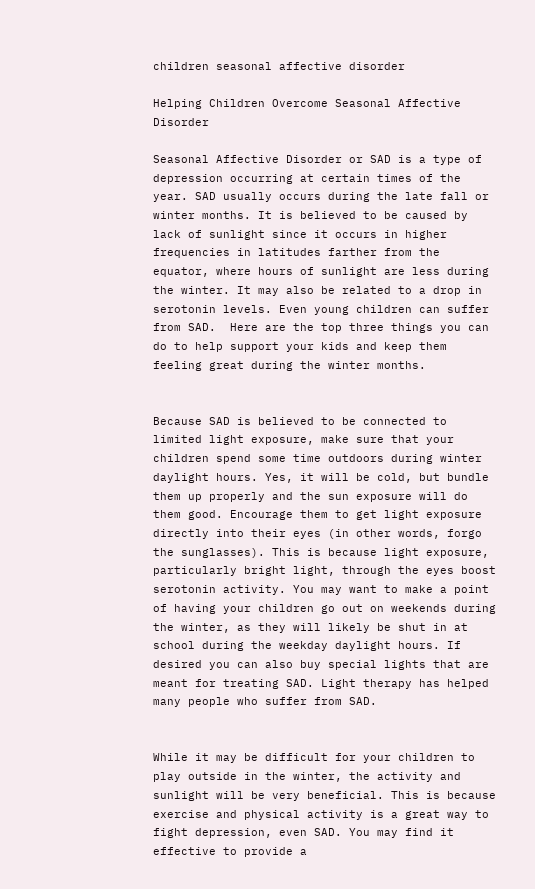children seasonal affective disorder

Helping Children Overcome Seasonal Affective Disorder

Seasonal Affective Disorder or SAD is a type of depression occurring at certain times of the year. SAD usually occurs during the late fall or winter months. It is believed to be caused by lack of sunlight since it occurs in higher frequencies in latitudes farther from the equator, where hours of sunlight are less during the winter. It may also be related to a drop in serotonin levels. Even young children can suffer from SAD.  Here are the top three things you can do to help support your kids and keep them feeling great during the winter months.


Because SAD is believed to be connected to limited light exposure, make sure that your children spend some time outdoors during winter daylight hours. Yes, it will be cold, but bundle them up properly and the sun exposure will do them good. Encourage them to get light exposure directly into their eyes (in other words, forgo the sunglasses). This is because light exposure, particularly bright light, through the eyes boost serotonin activity. You may want to make a point of having your children go out on weekends during the winter, as they will likely be shut in at school during the weekday daylight hours. If desired you can also buy special lights that are meant for treating SAD. Light therapy has helped many people who suffer from SAD.


While it may be difficult for your children to play outside in the winter, the activity and sunlight will be very beneficial. This is because exercise and physical activity is a great way to fight depression, even SAD. You may find it effective to provide a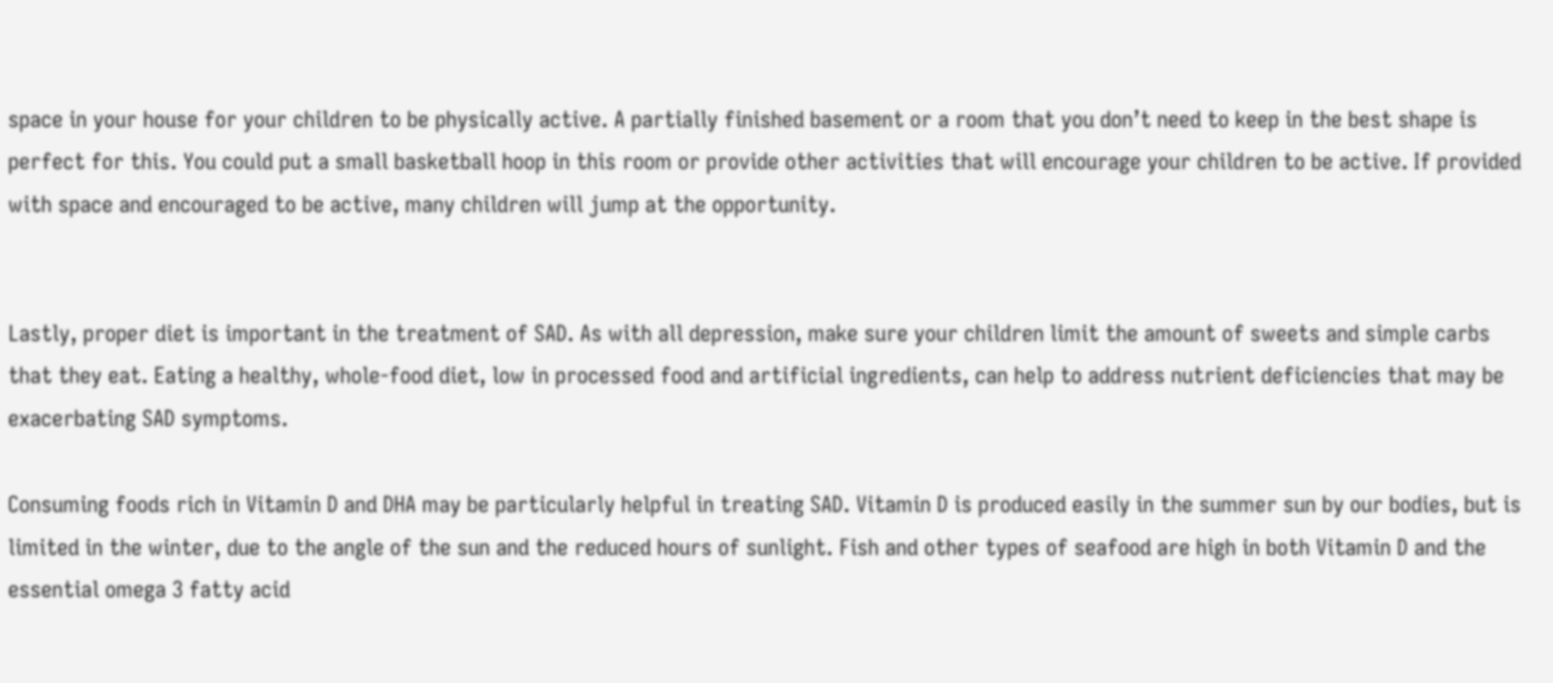space in your house for your children to be physically active. A partially finished basement or a room that you don’t need to keep in the best shape is perfect for this. You could put a small basketball hoop in this room or provide other activities that will encourage your children to be active. If provided with space and encouraged to be active, many children will jump at the opportunity.


Lastly, proper diet is important in the treatment of SAD. As with all depression, make sure your children limit the amount of sweets and simple carbs that they eat. Eating a healthy, whole-food diet, low in processed food and artificial ingredients, can help to address nutrient deficiencies that may be exacerbating SAD symptoms.

Consuming foods rich in Vitamin D and DHA may be particularly helpful in treating SAD. Vitamin D is produced easily in the summer sun by our bodies, but is limited in the winter, due to the angle of the sun and the reduced hours of sunlight. Fish and other types of seafood are high in both Vitamin D and the essential omega 3 fatty acid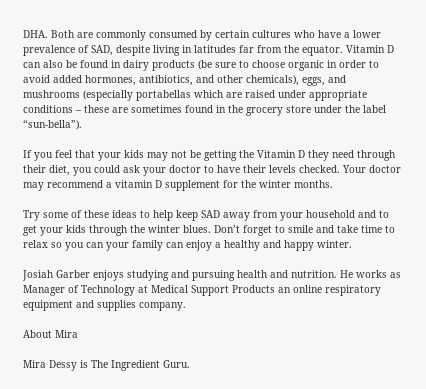DHA. Both are commonly consumed by certain cultures who have a lower prevalence of SAD, despite living in latitudes far from the equator. Vitamin D can also be found in dairy products (be sure to choose organic in order to avoid added hormones, antibiotics, and other chemicals), eggs, and mushrooms (especially portabellas which are raised under appropriate conditions – these are sometimes found in the grocery store under the label “sun-bella”).

If you feel that your kids may not be getting the Vitamin D they need through their diet, you could ask your doctor to have their levels checked. Your doctor may recommend a vitamin D supplement for the winter months.

Try some of these ideas to help keep SAD away from your household and to get your kids through the winter blues. Don’t forget to smile and take time to relax so you can your family can enjoy a healthy and happy winter.

Josiah Garber enjoys studying and pursuing health and nutrition. He works as Manager of Technology at Medical Support Products an online respiratory equipment and supplies company.

About Mira

Mira Dessy is The Ingredient Guru.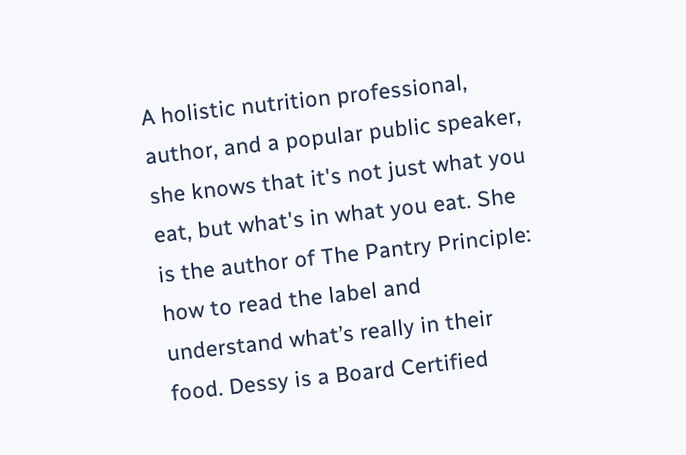A holistic nutrition professional, author, and a popular public speaker, she knows that it's not just what you eat, but what's in what you eat. She is the author of The Pantry Principle: how to read the label and understand what’s really in their food. Dessy is a Board Certified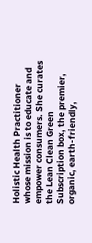Holistic Health Practitioner whose mission is to educate and empower consumers. She curates the Lean Clean Green Subscription box, the premier, organic, earth-friendly,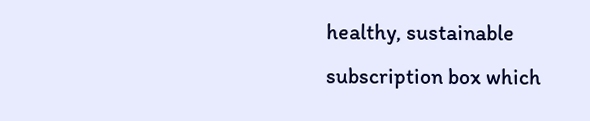healthy, sustainable subscription box which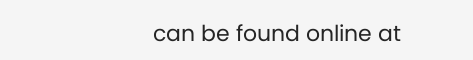can be found online at